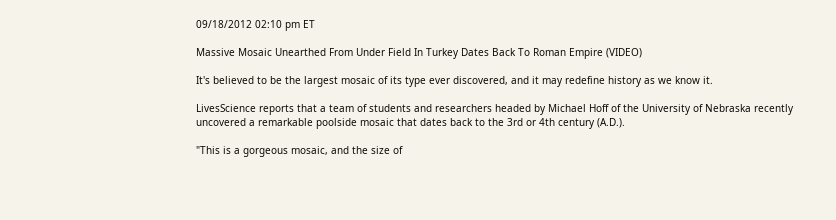09/18/2012 02:10 pm ET

Massive Mosaic Unearthed From Under Field In Turkey Dates Back To Roman Empire (VIDEO)

It's believed to be the largest mosaic of its type ever discovered, and it may redefine history as we know it.

LivesScience reports that a team of students and researchers headed by Michael Hoff of the University of Nebraska recently uncovered a remarkable poolside mosaic that dates back to the 3rd or 4th century (A.D.).

"This is a gorgeous mosaic, and the size of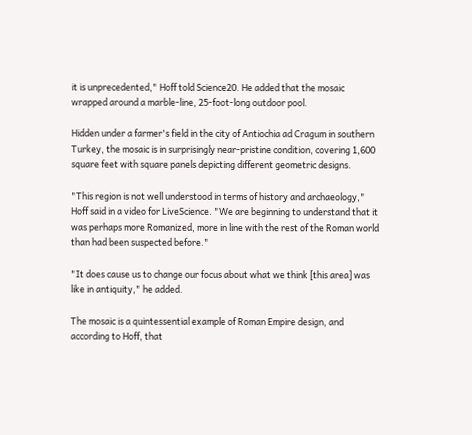it is unprecedented," Hoff told Science20. He added that the mosaic wrapped around a marble-line, 25-foot-long outdoor pool.

Hidden under a farmer's field in the city of Antiochia ad Cragum in southern Turkey, the mosaic is in surprisingly near-pristine condition, covering 1,600 square feet with square panels depicting different geometric designs.

"This region is not well understood in terms of history and archaeology," Hoff said in a video for LiveScience. "We are beginning to understand that it was perhaps more Romanized, more in line with the rest of the Roman world than had been suspected before."

"It does cause us to change our focus about what we think [this area] was like in antiquity," he added.

The mosaic is a quintessential example of Roman Empire design, and according to Hoff, that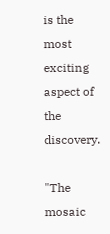is the most exciting aspect of the discovery.

"The mosaic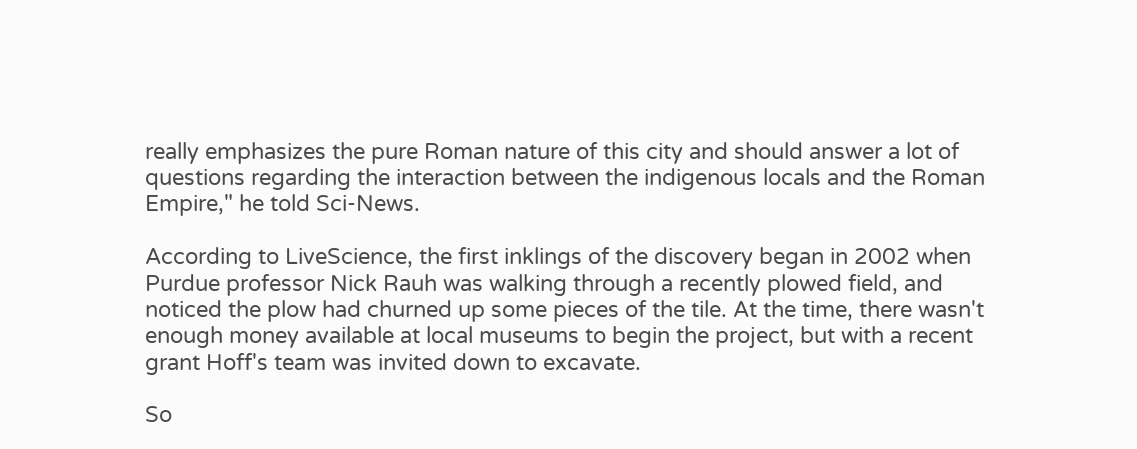really emphasizes the pure Roman nature of this city and should answer a lot of questions regarding the interaction between the indigenous locals and the Roman Empire," he told Sci-News.

According to LiveScience, the first inklings of the discovery began in 2002 when Purdue professor Nick Rauh was walking through a recently plowed field, and noticed the plow had churned up some pieces of the tile. At the time, there wasn't enough money available at local museums to begin the project, but with a recent grant Hoff's team was invited down to excavate.

So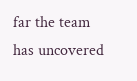far the team has uncovered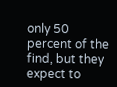only 50 percent of the find, but they expect to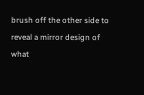brush off the other side to reveal a mirror design of what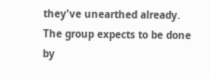they've unearthed already. The group expects to be done by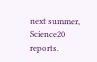next summer, Science20 reports.